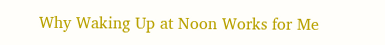Why Waking Up at Noon Works for Me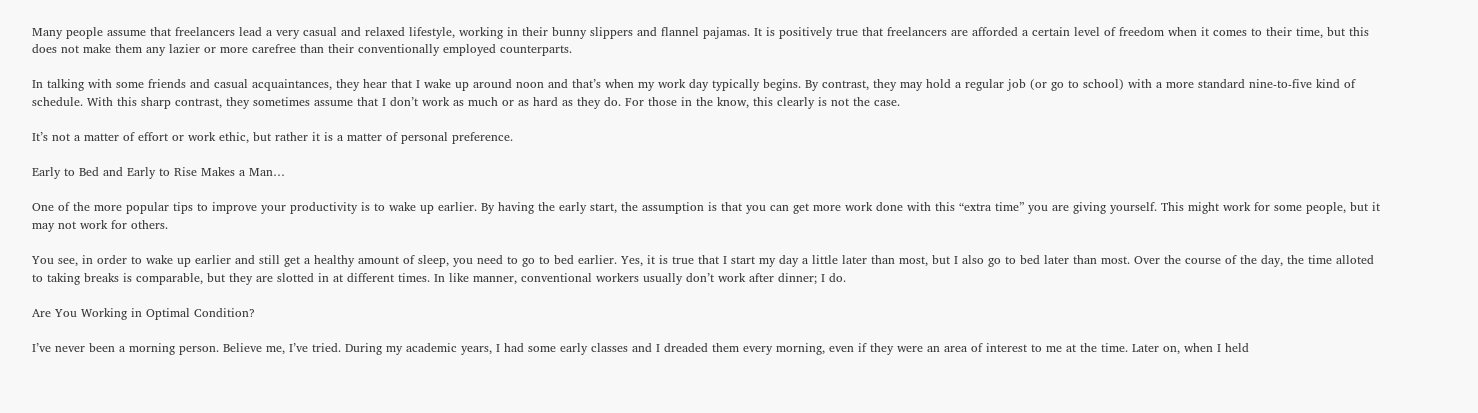Many people assume that freelancers lead a very casual and relaxed lifestyle, working in their bunny slippers and flannel pajamas. It is positively true that freelancers are afforded a certain level of freedom when it comes to their time, but this does not make them any lazier or more carefree than their conventionally employed counterparts.

In talking with some friends and casual acquaintances, they hear that I wake up around noon and that’s when my work day typically begins. By contrast, they may hold a regular job (or go to school) with a more standard nine-to-five kind of schedule. With this sharp contrast, they sometimes assume that I don’t work as much or as hard as they do. For those in the know, this clearly is not the case.

It’s not a matter of effort or work ethic, but rather it is a matter of personal preference.

Early to Bed and Early to Rise Makes a Man…

One of the more popular tips to improve your productivity is to wake up earlier. By having the early start, the assumption is that you can get more work done with this “extra time” you are giving yourself. This might work for some people, but it may not work for others.

You see, in order to wake up earlier and still get a healthy amount of sleep, you need to go to bed earlier. Yes, it is true that I start my day a little later than most, but I also go to bed later than most. Over the course of the day, the time alloted to taking breaks is comparable, but they are slotted in at different times. In like manner, conventional workers usually don’t work after dinner; I do.

Are You Working in Optimal Condition?

I’ve never been a morning person. Believe me, I’ve tried. During my academic years, I had some early classes and I dreaded them every morning, even if they were an area of interest to me at the time. Later on, when I held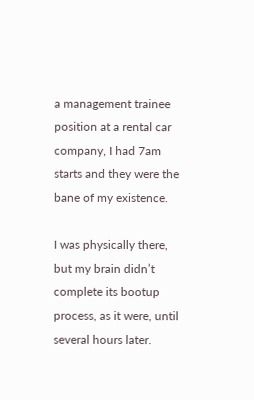a management trainee position at a rental car company, I had 7am starts and they were the bane of my existence.

I was physically there, but my brain didn’t complete its bootup process, as it were, until several hours later.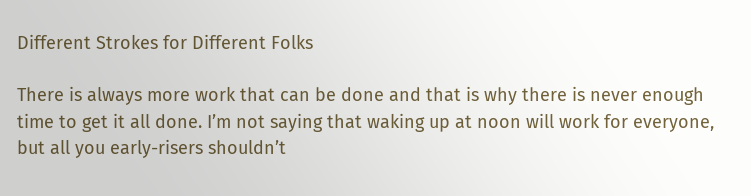Different Strokes for Different Folks

There is always more work that can be done and that is why there is never enough time to get it all done. I’m not saying that waking up at noon will work for everyone, but all you early-risers shouldn’t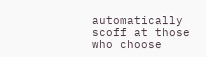automatically scoff at those who choose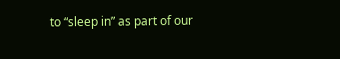to “sleep in” as part of our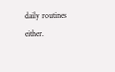daily routines either.